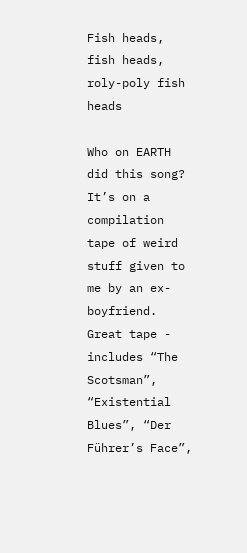Fish heads, fish heads, roly-poly fish heads

Who on EARTH did this song? It’s on a compilation tape of weird stuff given to me by an ex-boyfriend. Great tape - includes “The Scotsman”, “Existential Blues”, “Der Führer’s Face”,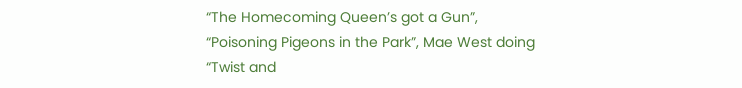“The Homecoming Queen’s got a Gun”, “Poisoning Pigeons in the Park”, Mae West doing “Twist and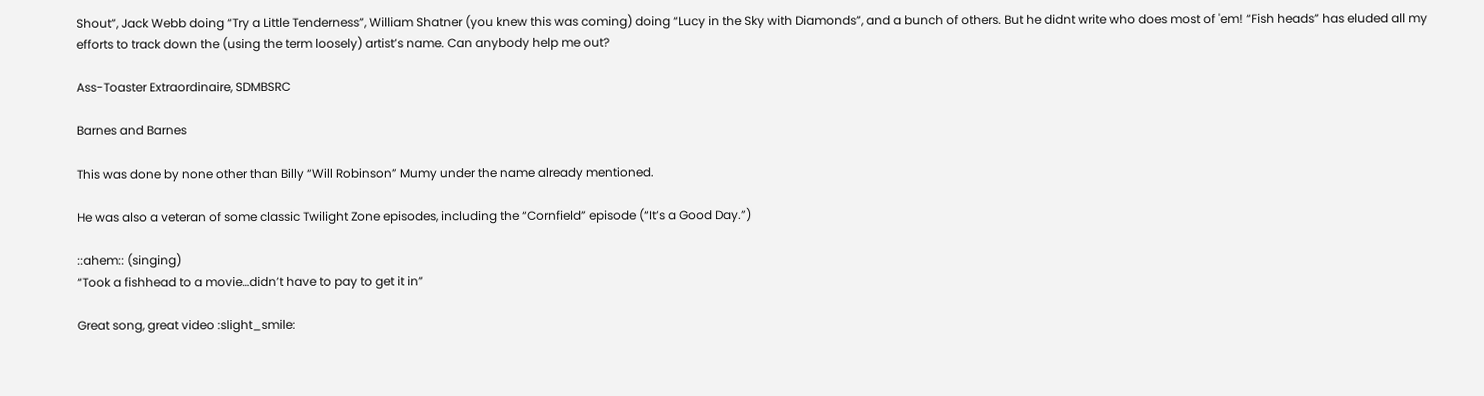Shout”, Jack Webb doing “Try a Little Tenderness”, William Shatner (you knew this was coming) doing “Lucy in the Sky with Diamonds”, and a bunch of others. But he didnt write who does most of 'em! “Fish heads” has eluded all my efforts to track down the (using the term loosely) artist’s name. Can anybody help me out?

Ass-Toaster Extraordinaire, SDMBSRC

Barnes and Barnes

This was done by none other than Billy “Will Robinson” Mumy under the name already mentioned.

He was also a veteran of some classic Twilight Zone episodes, including the “Cornfield” episode (“It’s a Good Day.”)

::ahem:: (singing)
“Took a fishhead to a movie…didn’t have to pay to get it in”

Great song, great video :slight_smile: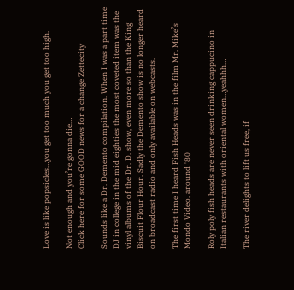Love is like popsicles…you get too much you get too high.

Not enough and you’re gonna die…
Click here for some GOOD news for a change Zettecity

Sounds like a Dr. Demento compilation. When I was a part time DJ in college in the mid eighties the most coveted item was the vinyl albums of the Dr. D. show, even more so than the King Biscuit Flour Hour. Sadly the Demento show is no longer heard on broadcast radio and only available on webcasts.

The first time I heard Fish Heads was in the film Mr. Mike’s Mondo Video. around '80

Roly poly fish heads are never seen drinking cappucino in Italian restaurants with oriental women…yeahhh…

The river delights to lift us free, if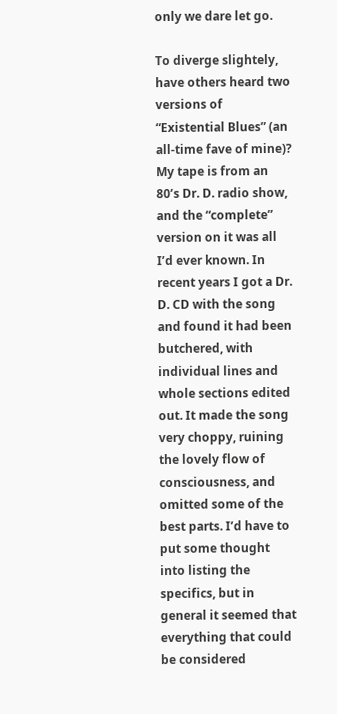only we dare let go.

To diverge slightely, have others heard two versions of “Existential Blues” (an all-time fave of mine)? My tape is from an 80’s Dr. D. radio show, and the “complete” version on it was all I’d ever known. In recent years I got a Dr. D. CD with the song and found it had been butchered, with individual lines and whole sections edited out. It made the song very choppy, ruining the lovely flow of consciousness, and omitted some of the best parts. I’d have to put some thought into listing the specifics, but in general it seemed that everything that could be considered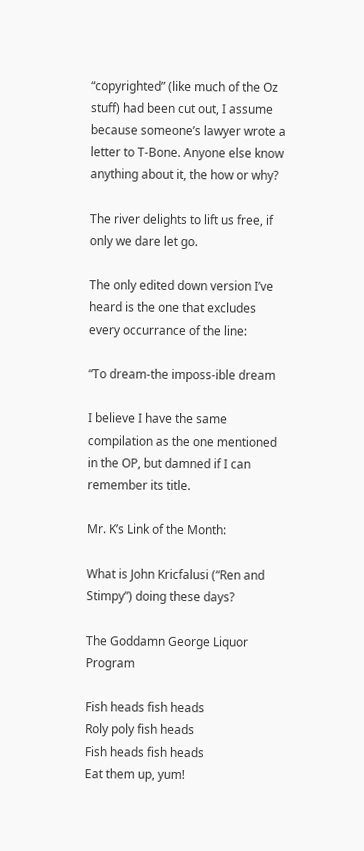“copyrighted” (like much of the Oz stuff) had been cut out, I assume because someone’s lawyer wrote a letter to T-Bone. Anyone else know anything about it, the how or why?

The river delights to lift us free, if only we dare let go.

The only edited down version I’ve heard is the one that excludes every occurrance of the line:

“To dream-the imposs-ible dream

I believe I have the same compilation as the one mentioned in the OP, but damned if I can remember its title.

Mr. K’s Link of the Month:

What is John Kricfalusi (“Ren and Stimpy”) doing these days?

The Goddamn George Liquor Program

Fish heads fish heads
Roly poly fish heads
Fish heads fish heads
Eat them up, yum!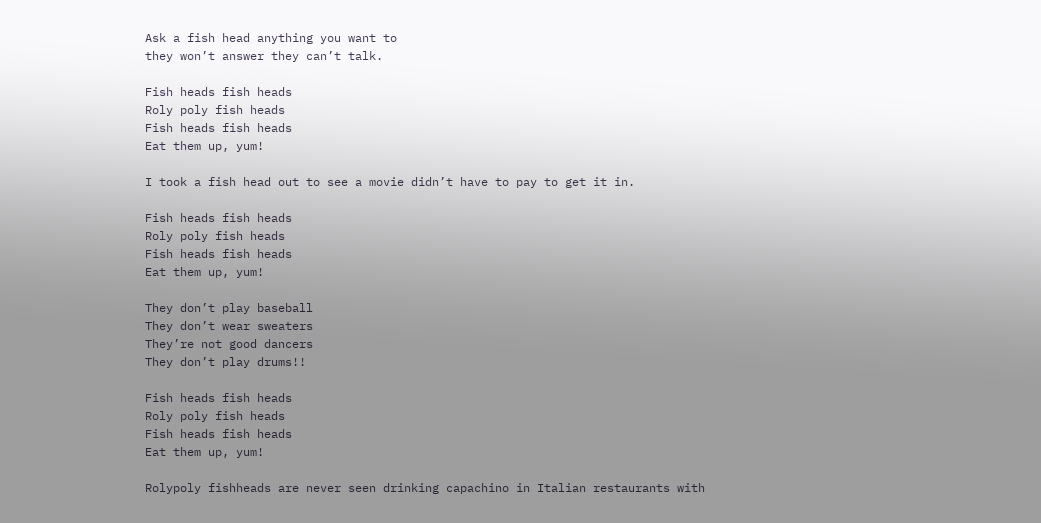Ask a fish head anything you want to
they won’t answer they can’t talk.

Fish heads fish heads
Roly poly fish heads
Fish heads fish heads
Eat them up, yum!

I took a fish head out to see a movie didn’t have to pay to get it in.

Fish heads fish heads
Roly poly fish heads
Fish heads fish heads
Eat them up, yum!

They don’t play baseball
They don’t wear sweaters
They’re not good dancers
They don’t play drums!!

Fish heads fish heads
Roly poly fish heads
Fish heads fish heads
Eat them up, yum!

Rolypoly fishheads are never seen drinking capachino in Italian restaurants with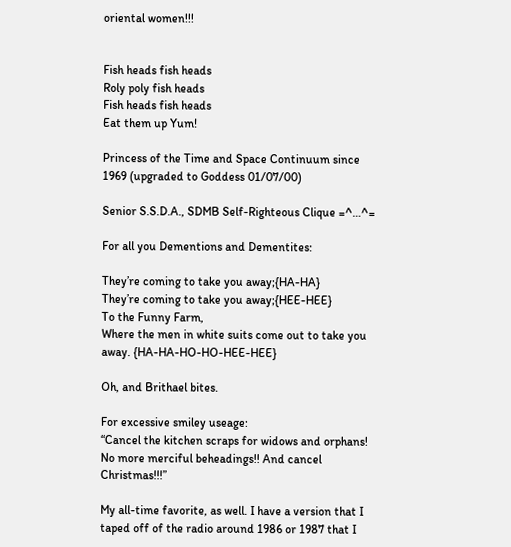oriental women!!!


Fish heads fish heads
Roly poly fish heads
Fish heads fish heads
Eat them up Yum!

Princess of the Time and Space Continuum since 1969 (upgraded to Goddess 01/07/00)

Senior S.S.D.A., SDMB Self-Righteous Clique =^…^=

For all you Dementions and Dementites:

They’re coming to take you away;{HA-HA}
They’re coming to take you away;{HEE-HEE}
To the Funny Farm,
Where the men in white suits come out to take you away. {HA-HA-HO-HO-HEE-HEE}

Oh, and Brithael bites.

For excessive smiley useage:
“Cancel the kitchen scraps for widows and orphans! No more merciful beheadings!! And cancel Christmas!!!”

My all-time favorite, as well. I have a version that I taped off of the radio around 1986 or 1987 that I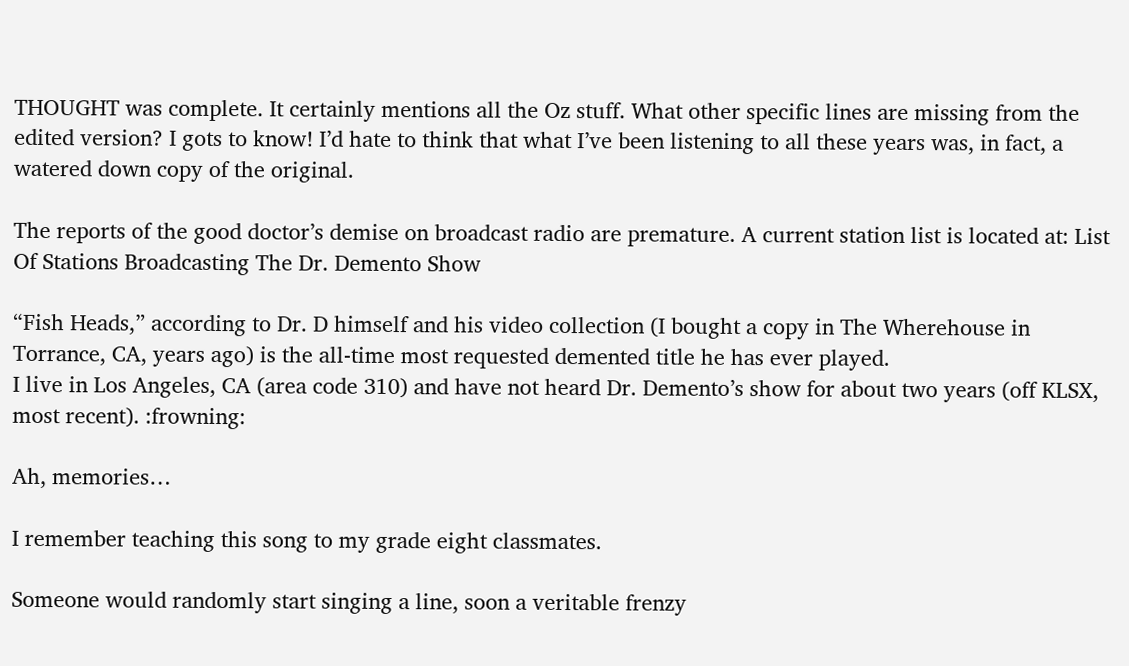THOUGHT was complete. It certainly mentions all the Oz stuff. What other specific lines are missing from the edited version? I gots to know! I’d hate to think that what I’ve been listening to all these years was, in fact, a watered down copy of the original.

The reports of the good doctor’s demise on broadcast radio are premature. A current station list is located at: List Of Stations Broadcasting The Dr. Demento Show

“Fish Heads,” according to Dr. D himself and his video collection (I bought a copy in The Wherehouse in Torrance, CA, years ago) is the all-time most requested demented title he has ever played.
I live in Los Angeles, CA (area code 310) and have not heard Dr. Demento’s show for about two years (off KLSX, most recent). :frowning:

Ah, memories…

I remember teaching this song to my grade eight classmates.

Someone would randomly start singing a line, soon a veritable frenzy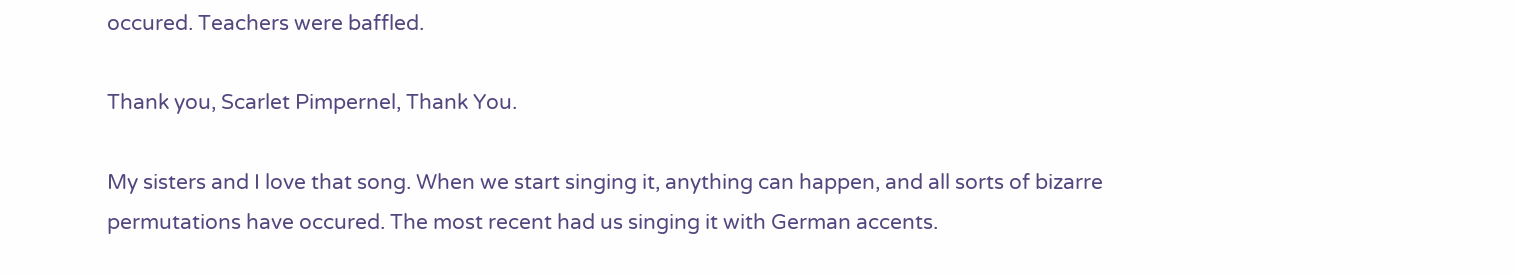occured. Teachers were baffled.

Thank you, Scarlet Pimpernel, Thank You.

My sisters and I love that song. When we start singing it, anything can happen, and all sorts of bizarre permutations have occured. The most recent had us singing it with German accents.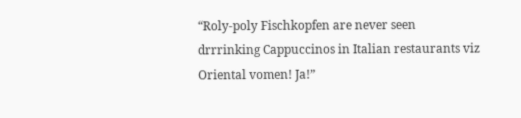“Roly-poly Fischkopfen are never seen drrrinking Cappuccinos in Italian restaurants viz Oriental vomen! Ja!”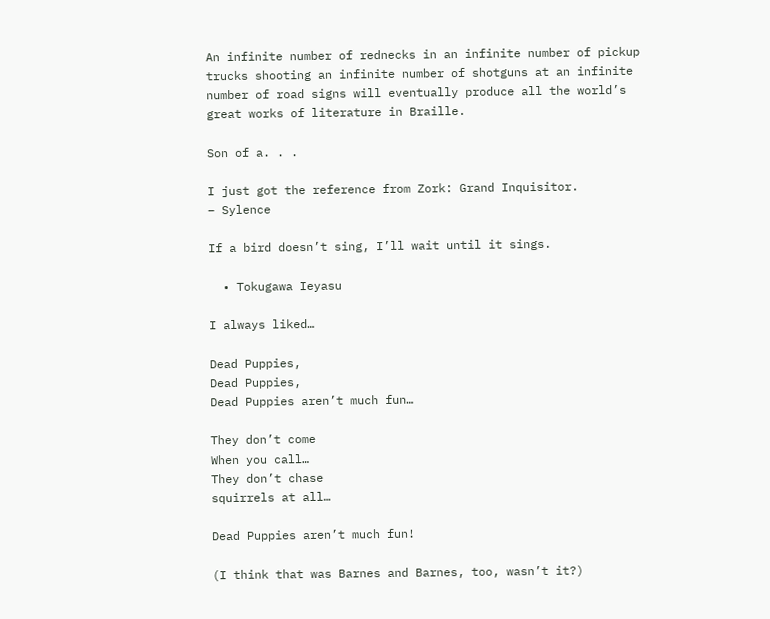An infinite number of rednecks in an infinite number of pickup trucks shooting an infinite number of shotguns at an infinite number of road signs will eventually produce all the world’s great works of literature in Braille.

Son of a. . .

I just got the reference from Zork: Grand Inquisitor.
– Sylence

If a bird doesn’t sing, I’ll wait until it sings.

  • Tokugawa Ieyasu

I always liked…

Dead Puppies,
Dead Puppies,
Dead Puppies aren’t much fun…

They don’t come
When you call…
They don’t chase
squirrels at all…

Dead Puppies aren’t much fun!

(I think that was Barnes and Barnes, too, wasn’t it?)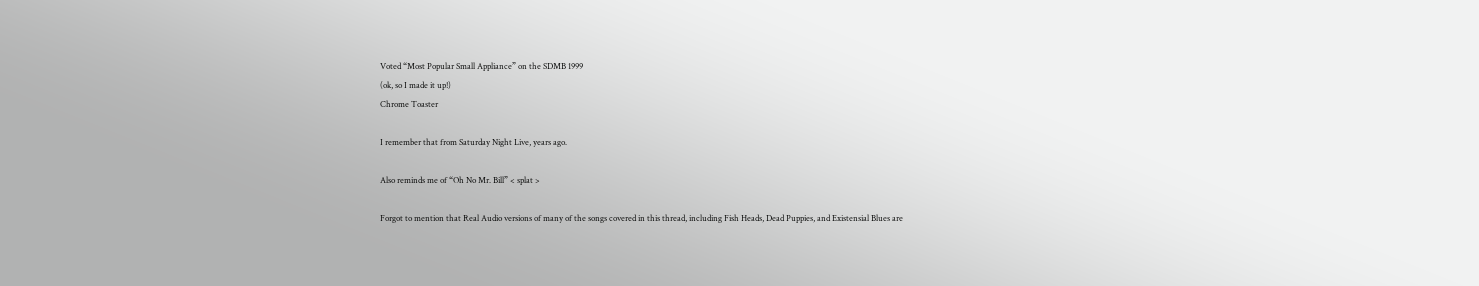Voted “Most Popular Small Appliance” on the SDMB 1999
(ok, so I made it up!)
Chrome Toaster

I remember that from Saturday Night Live, years ago.

Also reminds me of “Oh No Mr. Bill” < splat >

Forgot to mention that Real Audio versions of many of the songs covered in this thread, including Fish Heads, Dead Puppies, and Existensial Blues are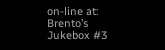on-line at: Brento’s Jukebox #3